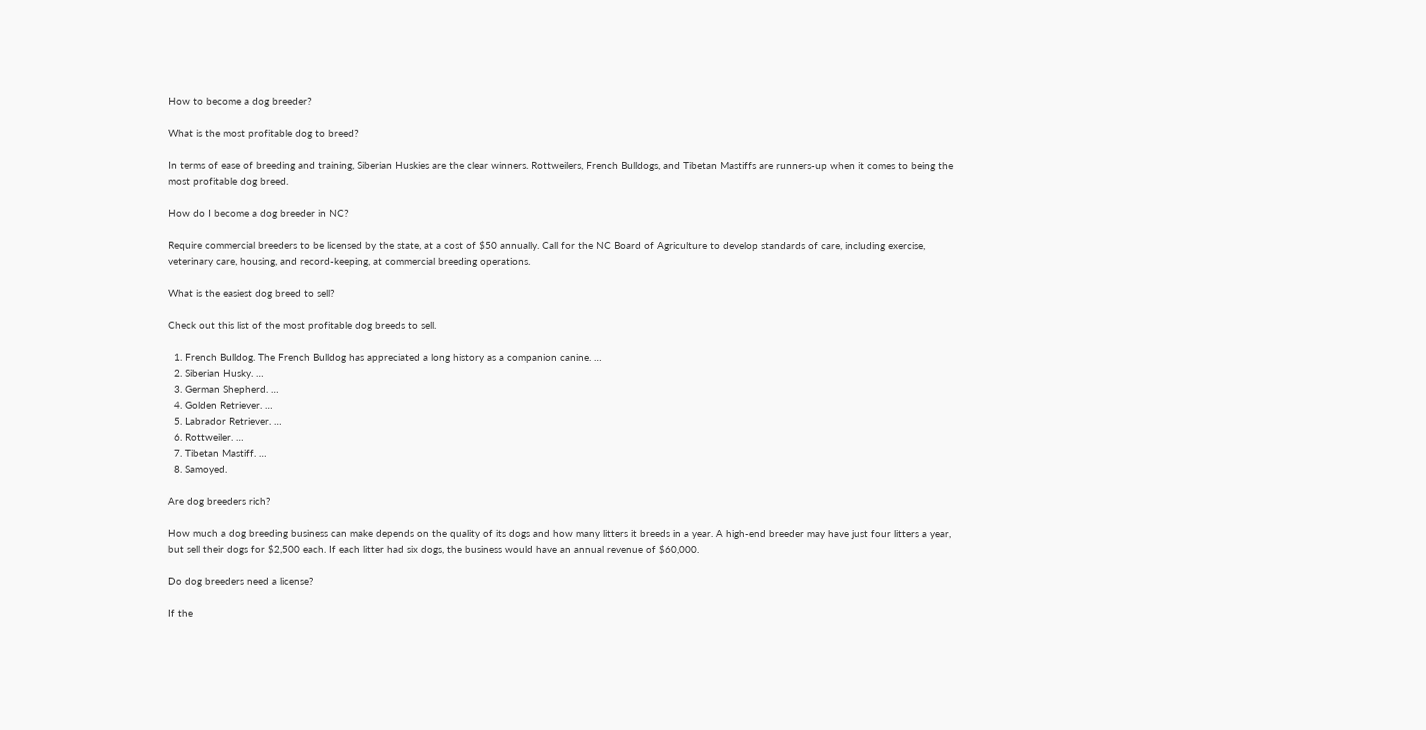How to become a dog breeder?

What is the most profitable dog to breed?

In terms of ease of breeding and training, Siberian Huskies are the clear winners. Rottweilers, French Bulldogs, and Tibetan Mastiffs are runners-up when it comes to being the most profitable dog breed.

How do I become a dog breeder in NC?

Require commercial breeders to be licensed by the state, at a cost of $50 annually. Call for the NC Board of Agriculture to develop standards of care, including exercise, veterinary care, housing, and record-keeping, at commercial breeding operations.

What is the easiest dog breed to sell?

Check out this list of the most profitable dog breeds to sell.

  1. French Bulldog. The French Bulldog has appreciated a long history as a companion canine. …
  2. Siberian Husky. …
  3. German Shepherd. …
  4. Golden Retriever. …
  5. Labrador Retriever. …
  6. Rottweiler. …
  7. Tibetan Mastiff. …
  8. Samoyed.

Are dog breeders rich?

How much a dog breeding business can make depends on the quality of its dogs and how many litters it breeds in a year. A high-end breeder may have just four litters a year, but sell their dogs for $2,500 each. If each litter had six dogs, the business would have an annual revenue of $60,000.

Do dog breeders need a license?

If the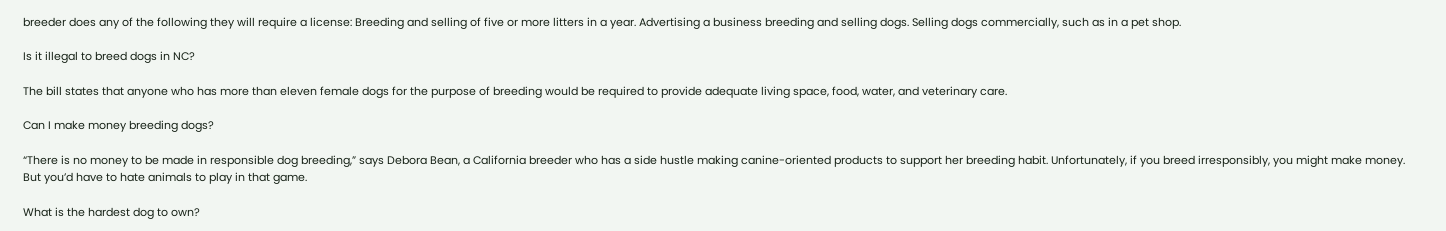breeder does any of the following they will require a license: Breeding and selling of five or more litters in a year. Advertising a business breeding and selling dogs. Selling dogs commercially, such as in a pet shop.

Is it illegal to breed dogs in NC?

The bill states that anyone who has more than eleven female dogs for the purpose of breeding would be required to provide adequate living space, food, water, and veterinary care.

Can I make money breeding dogs?

“There is no money to be made in responsible dog breeding,” says Debora Bean, a California breeder who has a side hustle making canine-oriented products to support her breeding habit. Unfortunately, if you breed irresponsibly, you might make money. But you’d have to hate animals to play in that game.

What is the hardest dog to own?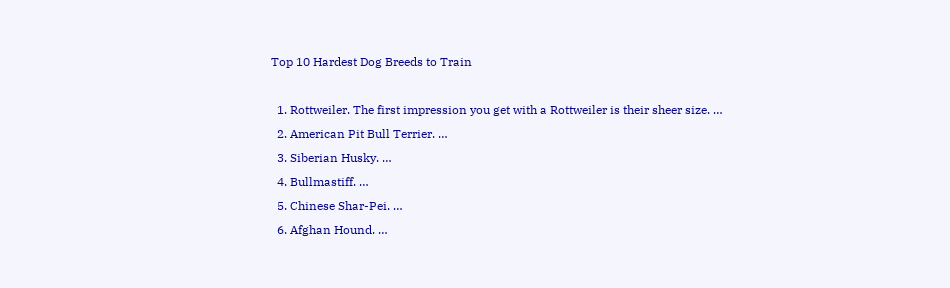Top 10 Hardest Dog Breeds to Train

  1. Rottweiler. The first impression you get with a Rottweiler is their sheer size. …
  2. American Pit Bull Terrier. …
  3. Siberian Husky. …
  4. Bullmastiff. …
  5. Chinese Shar-Pei. …
  6. Afghan Hound. …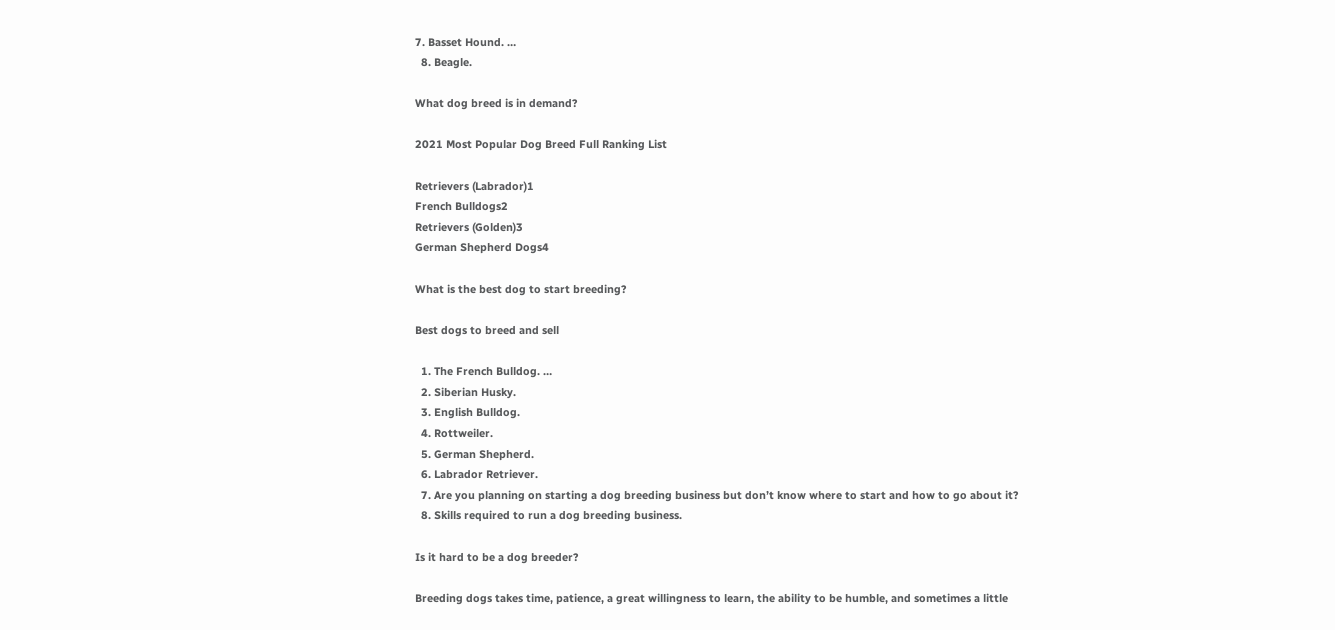7. Basset Hound. …
  8. Beagle.

What dog breed is in demand?

2021 Most Popular Dog Breed Full Ranking List

Retrievers (Labrador)1
French Bulldogs2
Retrievers (Golden)3
German Shepherd Dogs4

What is the best dog to start breeding?

Best dogs to breed and sell

  1. The French Bulldog. …
  2. Siberian Husky.
  3. English Bulldog.
  4. Rottweiler.
  5. German Shepherd.
  6. Labrador Retriever.
  7. Are you planning on starting a dog breeding business but don’t know where to start and how to go about it?
  8. Skills required to run a dog breeding business.

Is it hard to be a dog breeder?

Breeding dogs takes time, patience, a great willingness to learn, the ability to be humble, and sometimes a little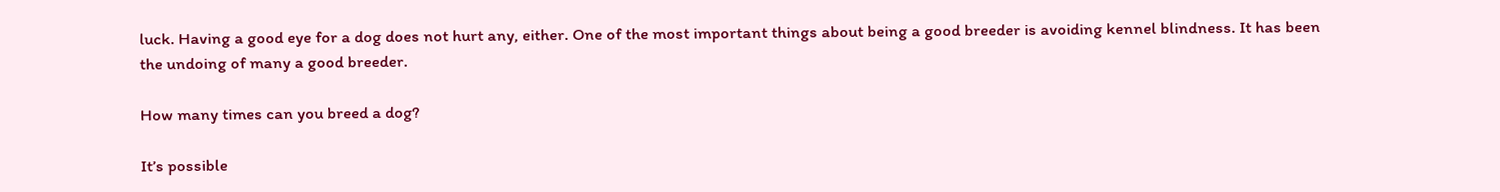luck. Having a good eye for a dog does not hurt any, either. One of the most important things about being a good breeder is avoiding kennel blindness. It has been the undoing of many a good breeder.

How many times can you breed a dog?

It’s possible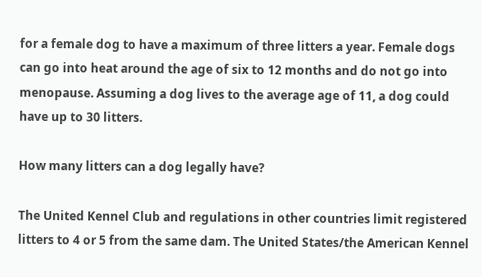for a female dog to have a maximum of three litters a year. Female dogs can go into heat around the age of six to 12 months and do not go into menopause. Assuming a dog lives to the average age of 11, a dog could have up to 30 litters.

How many litters can a dog legally have?

The United Kennel Club and regulations in other countries limit registered litters to 4 or 5 from the same dam. The United States/the American Kennel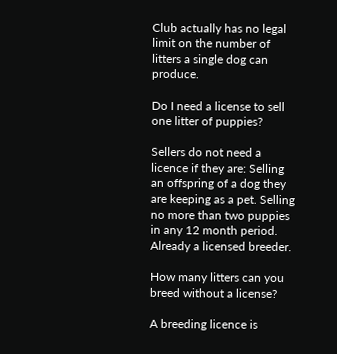Club actually has no legal limit on the number of litters a single dog can produce.

Do I need a license to sell one litter of puppies?

Sellers do not need a licence if they are: Selling an offspring of a dog they are keeping as a pet. Selling no more than two puppies in any 12 month period. Already a licensed breeder.

How many litters can you breed without a license?

A breeding licence is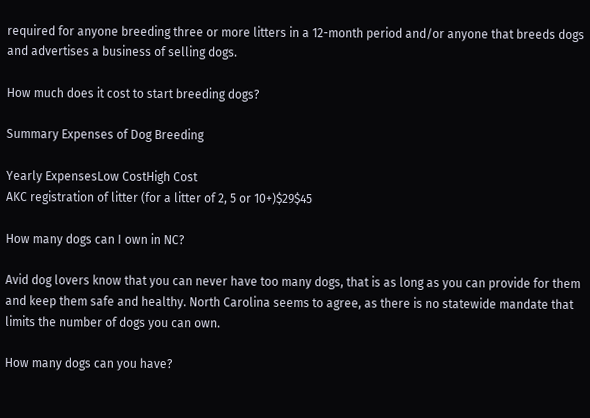required for anyone breeding three or more litters in a 12-month period and/or anyone that breeds dogs and advertises a business of selling dogs.

How much does it cost to start breeding dogs?

Summary Expenses of Dog Breeding

Yearly ExpensesLow CostHigh Cost
AKC registration of litter (for a litter of 2, 5 or 10+)$29$45

How many dogs can I own in NC?

Avid dog lovers know that you can never have too many dogs, that is as long as you can provide for them and keep them safe and healthy. North Carolina seems to agree, as there is no statewide mandate that limits the number of dogs you can own.

How many dogs can you have?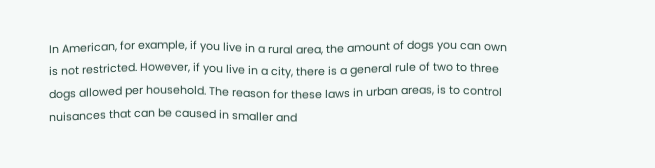In American, for example, if you live in a rural area, the amount of dogs you can own is not restricted. However, if you live in a city, there is a general rule of two to three dogs allowed per household. The reason for these laws in urban areas, is to control nuisances that can be caused in smaller and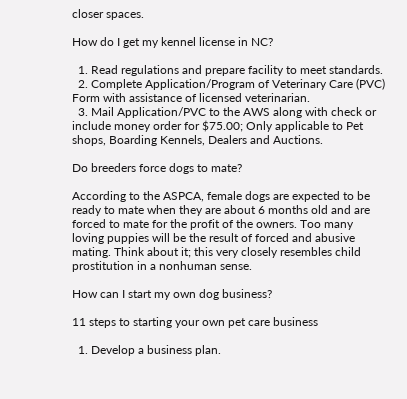closer spaces.

How do I get my kennel license in NC?

  1. Read regulations and prepare facility to meet standards.
  2. Complete Application/Program of Veterinary Care (PVC) Form with assistance of licensed veterinarian.
  3. Mail Application/PVC to the AWS along with check or include money order for $75.00; Only applicable to Pet shops, Boarding Kennels, Dealers and Auctions.

Do breeders force dogs to mate?

According to the ASPCA, female dogs are expected to be ready to mate when they are about 6 months old and are forced to mate for the profit of the owners. Too many loving puppies will be the result of forced and abusive mating. Think about it; this very closely resembles child prostitution in a nonhuman sense.

How can I start my own dog business?

11 steps to starting your own pet care business

  1. Develop a business plan.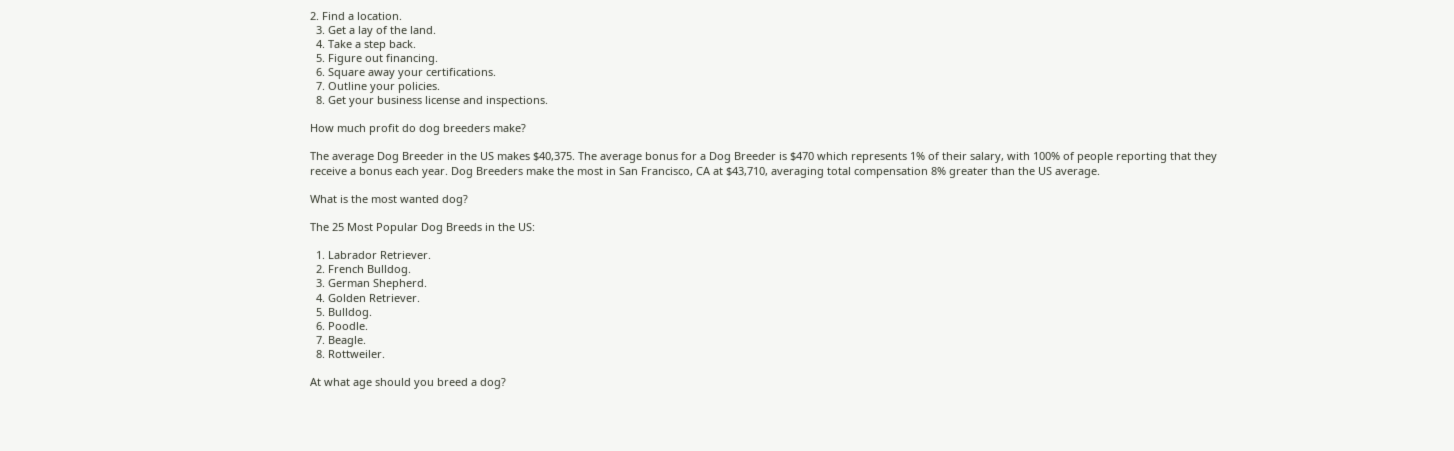2. Find a location.
  3. Get a lay of the land.
  4. Take a step back.
  5. Figure out financing.
  6. Square away your certifications.
  7. Outline your policies.
  8. Get your business license and inspections.

How much profit do dog breeders make?

The average Dog Breeder in the US makes $40,375. The average bonus for a Dog Breeder is $470 which represents 1% of their salary, with 100% of people reporting that they receive a bonus each year. Dog Breeders make the most in San Francisco, CA at $43,710, averaging total compensation 8% greater than the US average.

What is the most wanted dog?

The 25 Most Popular Dog Breeds in the US:

  1. Labrador Retriever.
  2. French Bulldog.
  3. German Shepherd.
  4. Golden Retriever.
  5. Bulldog.
  6. Poodle.
  7. Beagle.
  8. Rottweiler.

At what age should you breed a dog?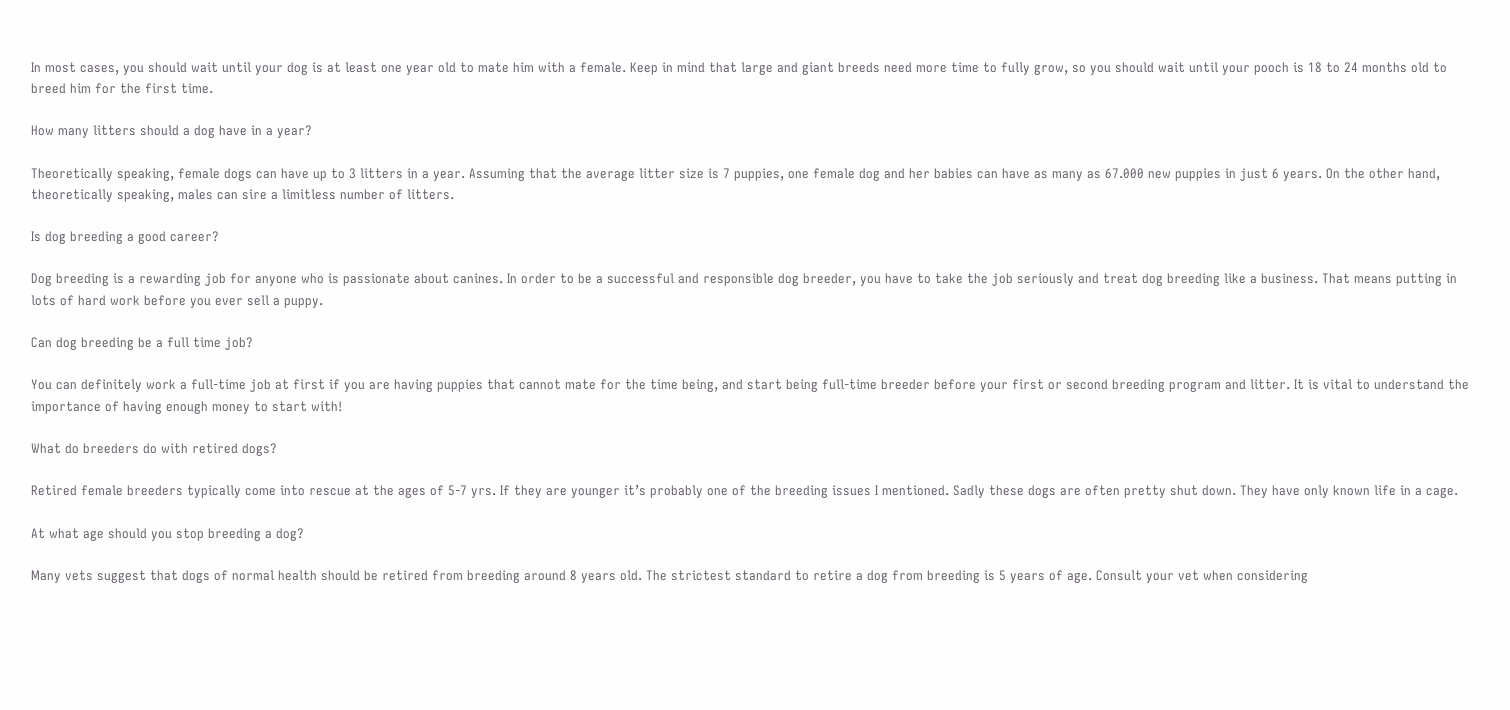In most cases, you should wait until your dog is at least one year old to mate him with a female. Keep in mind that large and giant breeds need more time to fully grow, so you should wait until your pooch is 18 to 24 months old to breed him for the first time.

How many litters should a dog have in a year?

Theoretically speaking, female dogs can have up to 3 litters in a year. Assuming that the average litter size is 7 puppies, one female dog and her babies can have as many as 67.000 new puppies in just 6 years. On the other hand, theoretically speaking, males can sire a limitless number of litters.

Is dog breeding a good career?

Dog breeding is a rewarding job for anyone who is passionate about canines. In order to be a successful and responsible dog breeder, you have to take the job seriously and treat dog breeding like a business. That means putting in lots of hard work before you ever sell a puppy.

Can dog breeding be a full time job?

You can definitely work a full-time job at first if you are having puppies that cannot mate for the time being, and start being full-time breeder before your first or second breeding program and litter. It is vital to understand the importance of having enough money to start with!

What do breeders do with retired dogs?

Retired female breeders typically come into rescue at the ages of 5-7 yrs. If they are younger it’s probably one of the breeding issues I mentioned. Sadly these dogs are often pretty shut down. They have only known life in a cage.

At what age should you stop breeding a dog?

Many vets suggest that dogs of normal health should be retired from breeding around 8 years old. The strictest standard to retire a dog from breeding is 5 years of age. Consult your vet when considering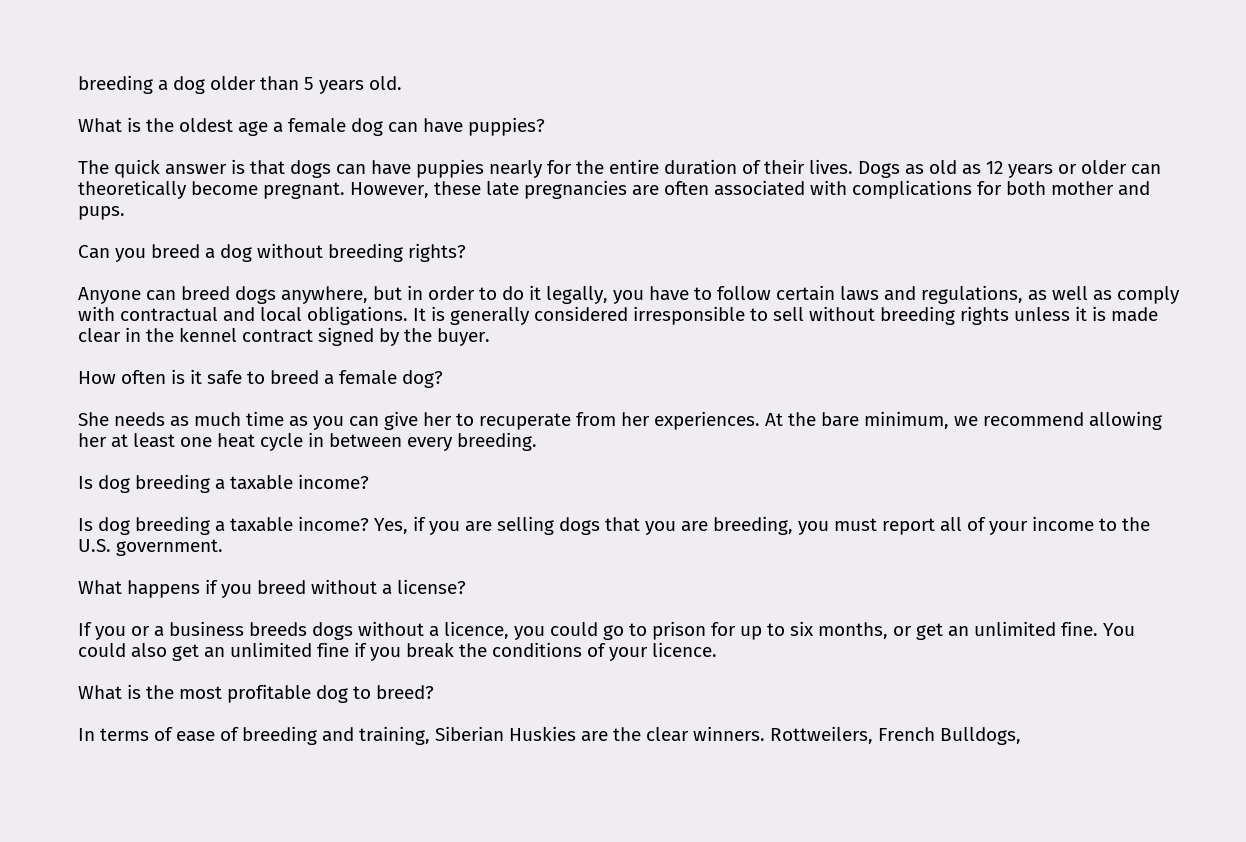breeding a dog older than 5 years old.

What is the oldest age a female dog can have puppies?

The quick answer is that dogs can have puppies nearly for the entire duration of their lives. Dogs as old as 12 years or older can theoretically become pregnant. However, these late pregnancies are often associated with complications for both mother and pups.

Can you breed a dog without breeding rights?

Anyone can breed dogs anywhere, but in order to do it legally, you have to follow certain laws and regulations, as well as comply with contractual and local obligations. It is generally considered irresponsible to sell without breeding rights unless it is made clear in the kennel contract signed by the buyer.

How often is it safe to breed a female dog?

She needs as much time as you can give her to recuperate from her experiences. At the bare minimum, we recommend allowing her at least one heat cycle in between every breeding.

Is dog breeding a taxable income?

Is dog breeding a taxable income? Yes, if you are selling dogs that you are breeding, you must report all of your income to the U.S. government.

What happens if you breed without a license?

If you or a business breeds dogs without a licence, you could go to prison for up to six months, or get an unlimited fine. You could also get an unlimited fine if you break the conditions of your licence.

What is the most profitable dog to breed?

In terms of ease of breeding and training, Siberian Huskies are the clear winners. Rottweilers, French Bulldogs,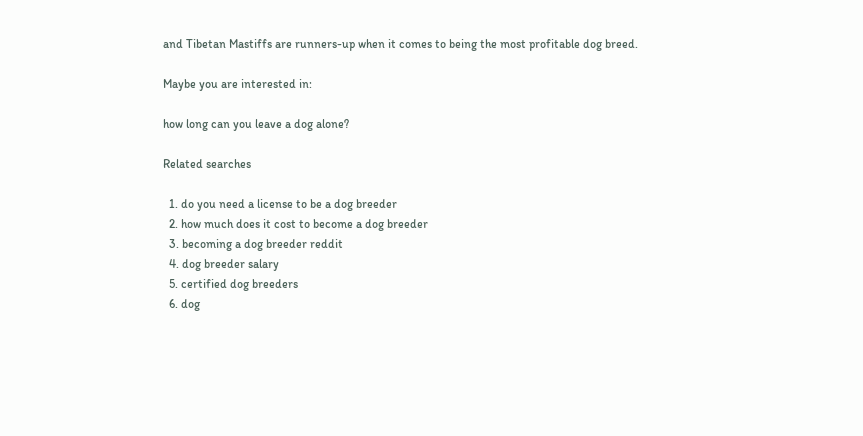and Tibetan Mastiffs are runners-up when it comes to being the most profitable dog breed.

Maybe you are interested in:

how long can you leave a dog alone?

Related searches

  1. do you need a license to be a dog breeder
  2. how much does it cost to become a dog breeder
  3. becoming a dog breeder reddit
  4. dog breeder salary
  5. certified dog breeders
  6. dog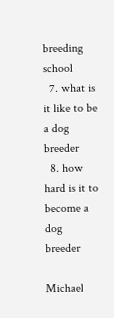breeding school
  7. what is it like to be a dog breeder
  8. how hard is it to become a dog breeder

Michael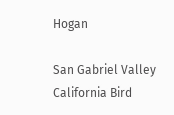Hogan

San Gabriel Valley California Bird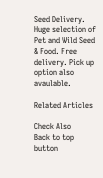Seed Delivery. Huge selection of Pet and Wild Seed & Food. Free delivery. Pick up option also avaulable.

Related Articles

Check Also
Back to top button